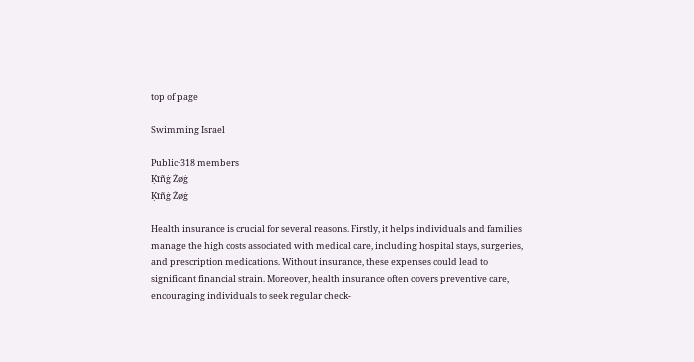top of page

Swimming Israel

Public·318 members
Ķīñġ Żøġ
Ķīñġ Żøġ

Health insurance is crucial for several reasons. Firstly, it helps individuals and families manage the high costs associated with medical care, including hospital stays, surgeries, and prescription medications. Without insurance, these expenses could lead to significant financial strain. Moreover, health insurance often covers preventive care, encouraging individuals to seek regular check-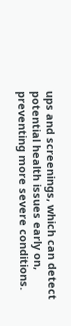ups and screenings, which can detect potential health issues early on, preventing more severe conditions.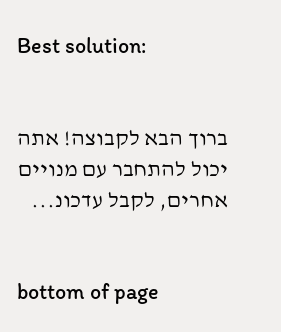Best solution:


ברוך הבא לקבוצה! אתה יכול להתחבר עם מנויים אחרים, לקבל עדכונ...


bottom of page